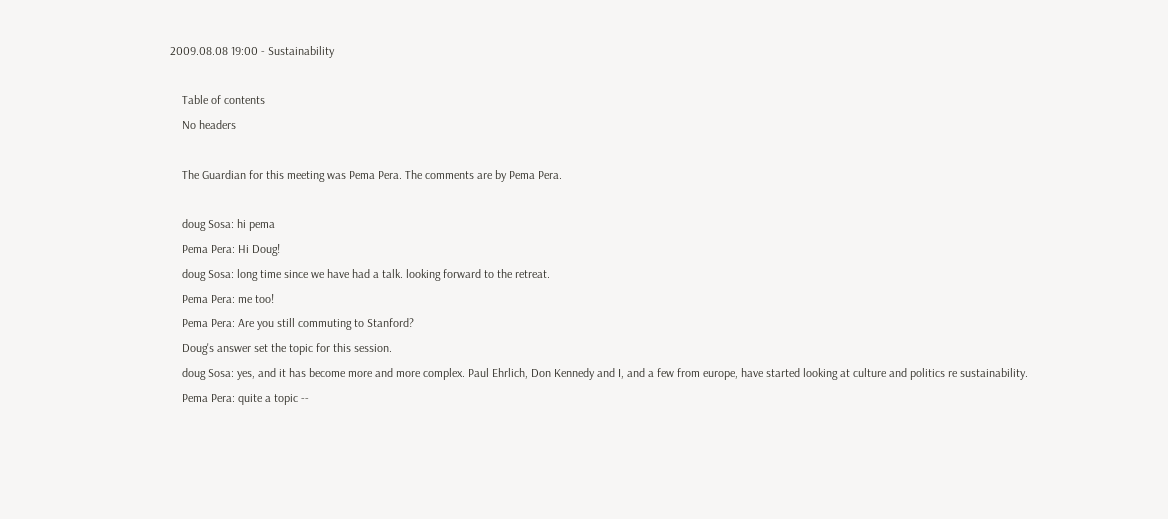2009.08.08 19:00 - Sustainability

    Table of contents
    No headers

    The Guardian for this meeting was Pema Pera. The comments are by Pema Pera.

    doug Sosa: hi pema
    Pema Pera: Hi Doug!
    doug Sosa: long time since we have had a talk. looking forward to the retreat.
    Pema Pera: me too!
    Pema Pera: Are you still commuting to Stanford?
    Doug's answer set the topic for this session.
    doug Sosa: yes, and it has become more and more complex. Paul Ehrlich, Don Kennedy and I, and a few from europe, have started looking at culture and politics re sustainability.
    Pema Pera: quite a topic --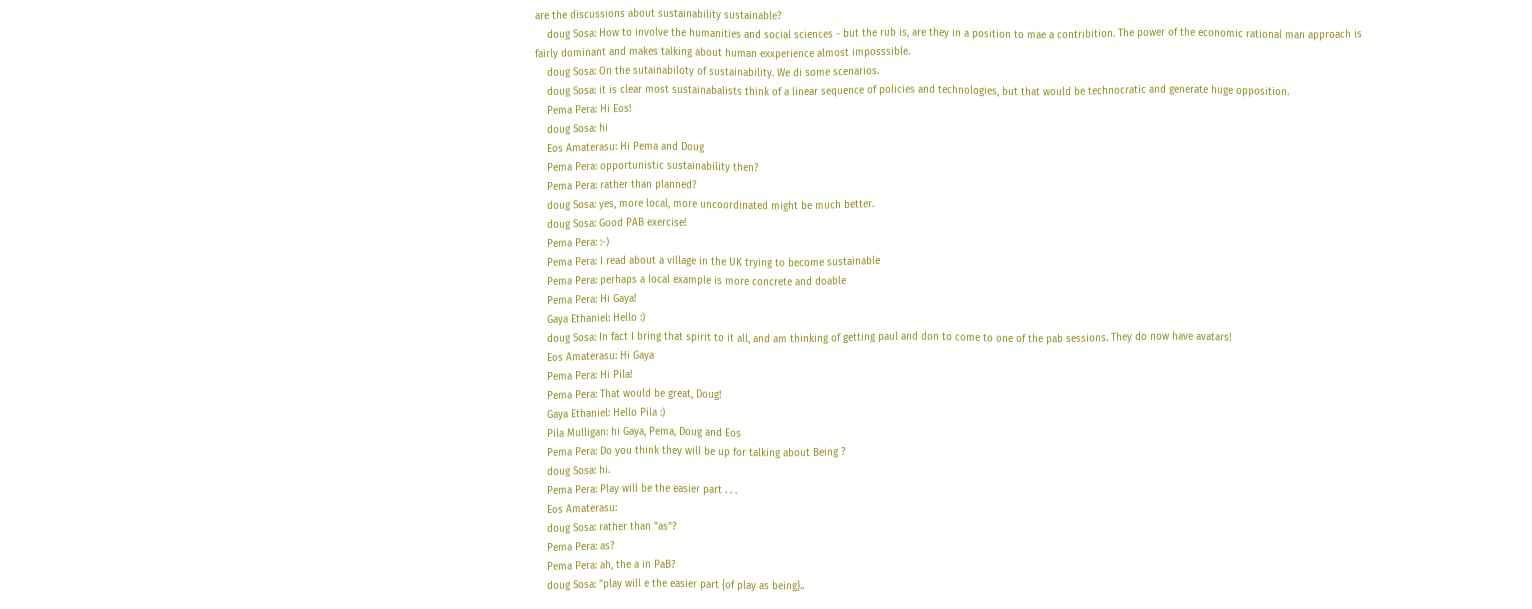are the discussions about sustainability sustainable?
    doug Sosa: How to involve the humanities and social sciences - but the rub is, are they in a position to mae a contribition. The power of the economic rational man approach is fairly dominant and makes talking about human exxperience almost imposssible.
    doug Sosa: On the sutainabiloty of sustainability. We di some scenarios.
    doug Sosa: it is clear most sustainabalists think of a linear sequence of policies and technologies, but that would be technocratic and generate huge opposition.
    Pema Pera: Hi Eos!
    doug Sosa: hi
    Eos Amaterasu: Hi Pema and Doug
    Pema Pera: opportunistic sustainability then?
    Pema Pera: rather than planned?
    doug Sosa: yes, more local, more uncoordinated might be much better.
    doug Sosa: Good PAB exercise!
    Pema Pera: :-)
    Pema Pera: I read about a village in the UK trying to become sustainable
    Pema Pera: perhaps a local example is more concrete and doable
    Pema Pera: Hi Gaya!
    Gaya Ethaniel: Hello :)
    doug Sosa: In fact I bring that spirit to it all, and am thinking of getting paul and don to come to one of the pab sessions. They do now have avatars!
    Eos Amaterasu: Hi Gaya
    Pema Pera: Hi Pila!
    Pema Pera: That would be great, Doug!
    Gaya Ethaniel: Hello Pila :)
    Pila Mulligan: hi Gaya, Pema, Doug and Eos
    Pema Pera: Do you think they will be up for talking about Being ?
    doug Sosa: hi.
    Pema Pera: Play will be the easier part . . .
    Eos Amaterasu:
    doug Sosa: rather than "as"?
    Pema Pera: as?
    Pema Pera: ah, the a in PaB?
    doug Sosa: "play will e the easier part {of play as being}..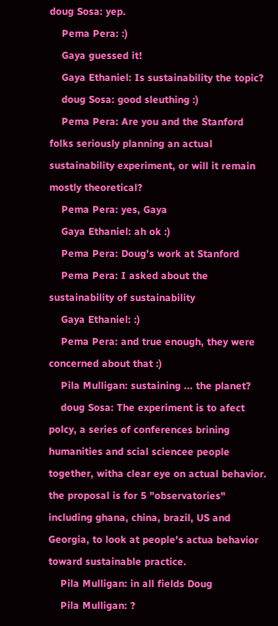doug Sosa: yep.
    Pema Pera: :)
    Gaya guessed it!
    Gaya Ethaniel: Is sustainability the topic?
    doug Sosa: good sleuthing :)
    Pema Pera: Are you and the Stanford folks seriously planning an actual sustainability experiment, or will it remain mostly theoretical?
    Pema Pera: yes, Gaya
    Gaya Ethaniel: ah ok :)
    Pema Pera: Doug's work at Stanford
    Pema Pera: I asked about the sustainability of sustainability
    Gaya Ethaniel: :)
    Pema Pera: and true enough, they were concerned about that :)
    Pila Mulligan: sustaining ... the planet?
    doug Sosa: The experiment is to afect polcy, a series of conferences brining humanities and scial sciencee people together, witha clear eye on actual behavior. the proposal is for 5 "observatories" including ghana, china, brazil, US and Georgia, to look at people's actua behavior toward sustainable practice.
    Pila Mulligan: in all fields Doug
    Pila Mulligan: ?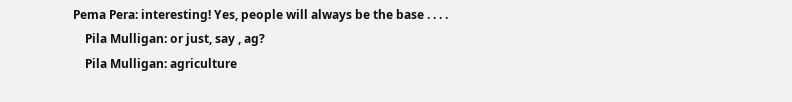Pema Pera: interesting! Yes, people will always be the base . . . .
    Pila Mulligan: or just, say , ag?
    Pila Mulligan: agriculture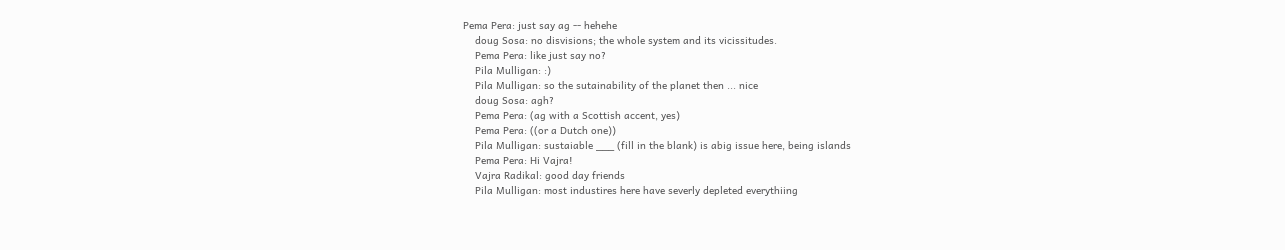Pema Pera: just say ag -- hehehe
    doug Sosa: no disvisions; the whole system and its vicissitudes.
    Pema Pera: like just say no?
    Pila Mulligan: :)
    Pila Mulligan: so the sutainability of the planet then ... nice
    doug Sosa: agh?
    Pema Pera: (ag with a Scottish accent, yes)
    Pema Pera: ((or a Dutch one))
    Pila Mulligan: sustaiable ___ (fill in the blank) is abig issue here, being islands
    Pema Pera: Hi Vajra!
    Vajra Radikal: good day friends
    Pila Mulligan: most industires here have severly depleted everythiing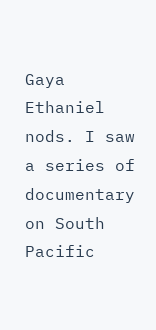Gaya Ethaniel nods. I saw a series of documentary on South Pacific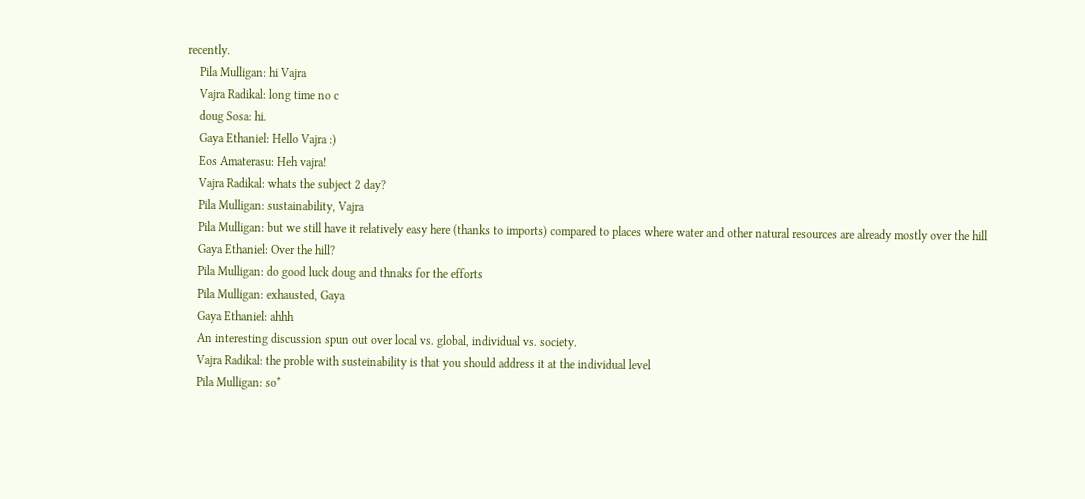recently.
    Pila Mulligan: hi Vajra
    Vajra Radikal: long time no c
    doug Sosa: hi.
    Gaya Ethaniel: Hello Vajra :)
    Eos Amaterasu: Heh vajra!
    Vajra Radikal: whats the subject 2 day?
    Pila Mulligan: sustainability, Vajra
    Pila Mulligan: but we still have it relatively easy here (thanks to imports) compared to places where water and other natural resources are already mostly over the hill
    Gaya Ethaniel: Over the hill?
    Pila Mulligan: do good luck doug and thnaks for the efforts
    Pila Mulligan: exhausted, Gaya
    Gaya Ethaniel: ahhh
    An interesting discussion spun out over local vs. global, individual vs. society.
    Vajra Radikal: the proble with susteinability is that you should address it at the individual level
    Pila Mulligan: so*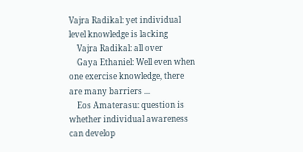Vajra Radikal: yet individual level knowledge is lacking
    Vajra Radikal: all over
    Gaya Ethaniel: Well even when one exercise knowledge, there are many barriers ...
    Eos Amaterasu: question is whether individual awareness can develop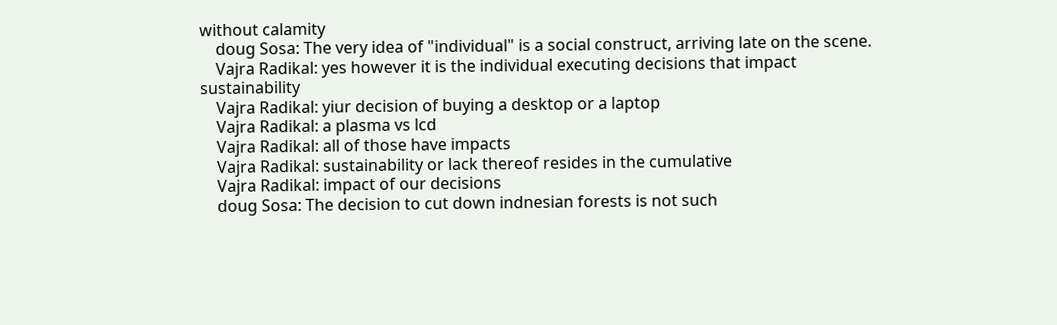without calamity
    doug Sosa: The very idea of "individual" is a social construct, arriving late on the scene.
    Vajra Radikal: yes however it is the individual executing decisions that impact sustainability
    Vajra Radikal: yiur decision of buying a desktop or a laptop
    Vajra Radikal: a plasma vs lcd
    Vajra Radikal: all of those have impacts
    Vajra Radikal: sustainability or lack thereof resides in the cumulative
    Vajra Radikal: impact of our decisions
    doug Sosa: The decision to cut down indnesian forests is not such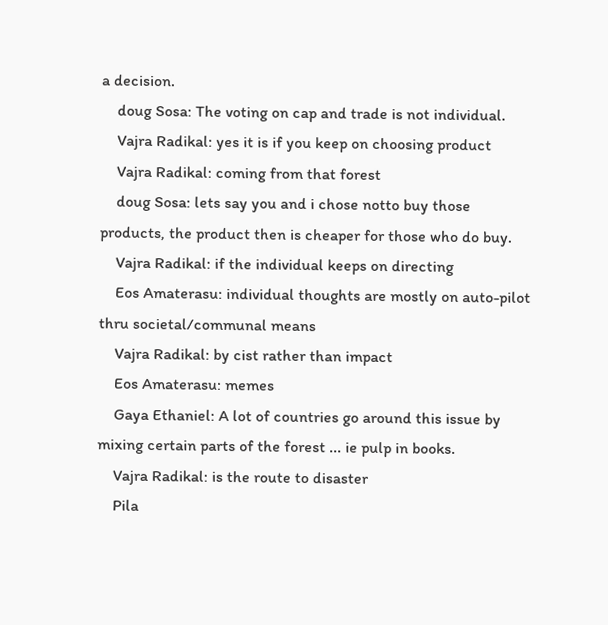a decision.
    doug Sosa: The voting on cap and trade is not individual.
    Vajra Radikal: yes it is if you keep on choosing product
    Vajra Radikal: coming from that forest
    doug Sosa: lets say you and i chose notto buy those products, the product then is cheaper for those who do buy.
    Vajra Radikal: if the individual keeps on directing
    Eos Amaterasu: individual thoughts are mostly on auto-pilot thru societal/communal means
    Vajra Radikal: by cist rather than impact
    Eos Amaterasu: memes
    Gaya Ethaniel: A lot of countries go around this issue by mixing certain parts of the forest ... ie pulp in books.
    Vajra Radikal: is the route to disaster
    Pila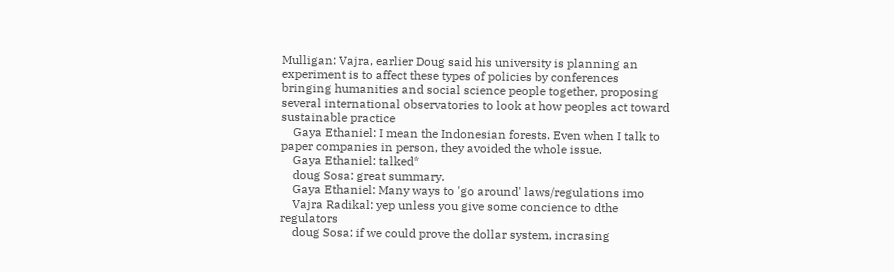Mulligan: Vajra, earlier Doug said his university is planning an experiment is to affect these types of policies by conferences bringing humanities and social science people together, proposing several international observatories to look at how peoples act toward sustainable practice
    Gaya Ethaniel: I mean the Indonesian forests. Even when I talk to paper companies in person, they avoided the whole issue.
    Gaya Ethaniel: talked*
    doug Sosa: great summary.
    Gaya Ethaniel: Many ways to 'go around' laws/regulations imo
    Vajra Radikal: yep unless you give some concience to dthe regulators
    doug Sosa: if we could prove the dollar system, incrasing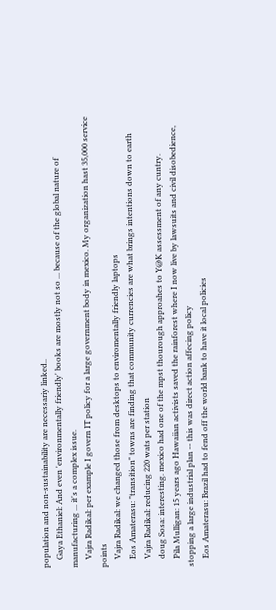population and non-sustainability are necessariy linked..
    Gaya Ethaniel: And even 'environmentally friendly' books are mostly not so ... because of the global nature of manufacturing ... it's a complex issue.
    Vajra Radikal: per example I govern IT policy for a large government body in mexico. My organization hast 35,000 service points
    Vajra Radikal: we changed those from desktops to enviromentally friendly laptops
    Eos Amaterasu: "transition" towns are finding that community currencies are what brings intentions down to earth
    Vajra Radikal: reducing 220 wats per station
    doug Sosa: interesting. mexico had one of the mpst thourough approahes to Y@K assessment of any cuntry.
    Pila Mulligan: 15 years ago Hawaiian activists saved the rainforest where I now live by lawsuits and civil disobedience, stopping a large industrial plan -- this was direct action affecing policy
    Eos Amaterasu: Brazil had to fend off the world bank to have it local policies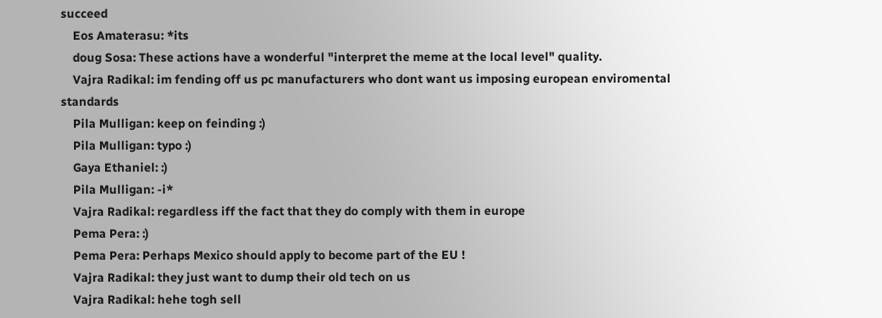succeed
    Eos Amaterasu: *its
    doug Sosa: These actions have a wonderful "interpret the meme at the local level" quality.
    Vajra Radikal: im fending off us pc manufacturers who dont want us imposing european enviromental standards
    Pila Mulligan: keep on feinding :)
    Pila Mulligan: typo :)
    Gaya Ethaniel: :)
    Pila Mulligan: -i*
    Vajra Radikal: regardless iff the fact that they do comply with them in europe
    Pema Pera: :)
    Pema Pera: Perhaps Mexico should apply to become part of the EU !
    Vajra Radikal: they just want to dump their old tech on us
    Vajra Radikal: hehe togh sell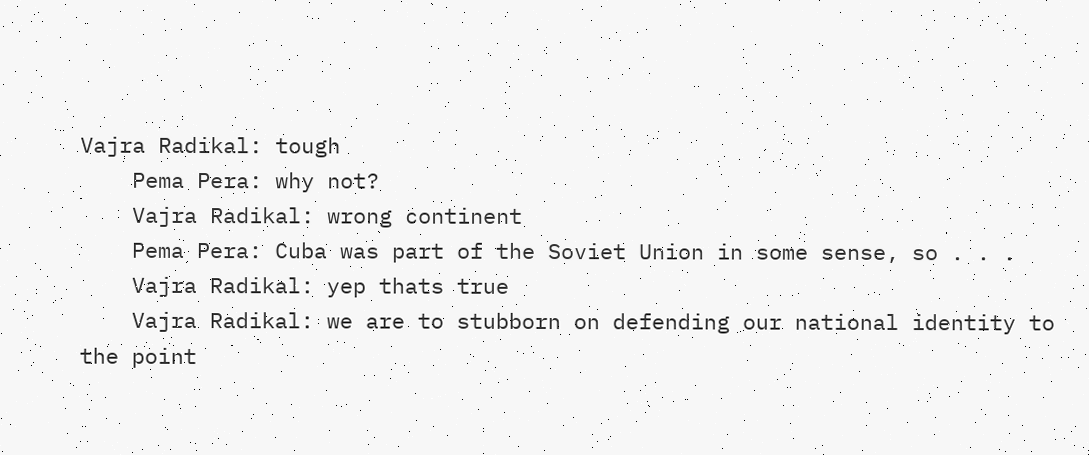Vajra Radikal: tough
    Pema Pera: why not?
    Vajra Radikal: wrong continent
    Pema Pera: Cuba was part of the Soviet Union in some sense, so . . .
    Vajra Radikal: yep thats true
    Vajra Radikal: we are to stubborn on defending our national identity to the point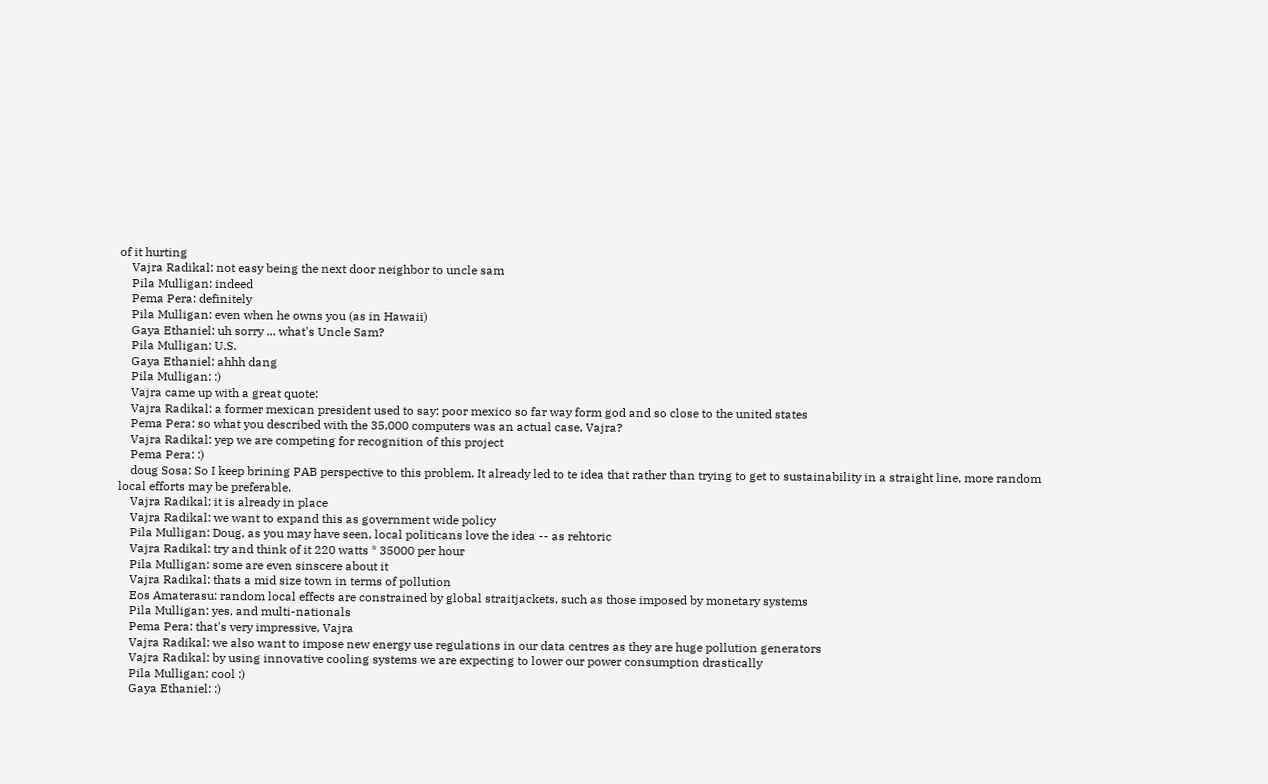of it hurting
    Vajra Radikal: not easy being the next door neighbor to uncle sam
    Pila Mulligan: indeed
    Pema Pera: definitely
    Pila Mulligan: even when he owns you (as in Hawaii)
    Gaya Ethaniel: uh sorry ... what's Uncle Sam?
    Pila Mulligan: U.S.
    Gaya Ethaniel: ahhh dang
    Pila Mulligan: :)
    Vajra came up with a great quote:
    Vajra Radikal: a former mexican president used to say: poor mexico so far way form god and so close to the united states
    Pema Pera: so what you described with the 35,000 computers was an actual case, Vajra?
    Vajra Radikal: yep we are competing for recognition of this project
    Pema Pera: :)
    doug Sosa: So I keep brining PAB perspective to this problem. It already led to te idea that rather than trying to get to sustainability in a straight line, more random local efforts may be preferable.
    Vajra Radikal: it is already in place
    Vajra Radikal: we want to expand this as government wide policy
    Pila Mulligan: Doug, as you may have seen, local politicans love the idea -- as rehtoric
    Vajra Radikal: try and think of it 220 watts * 35000 per hour
    Pila Mulligan: some are even sinscere about it
    Vajra Radikal: thats a mid size town in terms of pollution
    Eos Amaterasu: random local effects are constrained by global straitjackets, such as those imposed by monetary systems
    Pila Mulligan: yes, and multi-nationals
    Pema Pera: that's very impressive, Vajra
    Vajra Radikal: we also want to impose new energy use regulations in our data centres as they are huge pollution generators
    Vajra Radikal: by using innovative cooling systems we are expecting to lower our power consumption drastically
    Pila Mulligan: cool :)
    Gaya Ethaniel: :)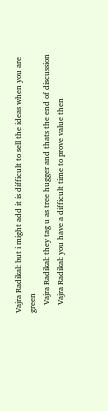Vajra Radikal: but i might add it is difficult to sell the ideas when you are green
    Vajra Radikal: they tag u as tree hugger and thats the end of discussion
    Vajra Radikal: you have a difficult time to prove value then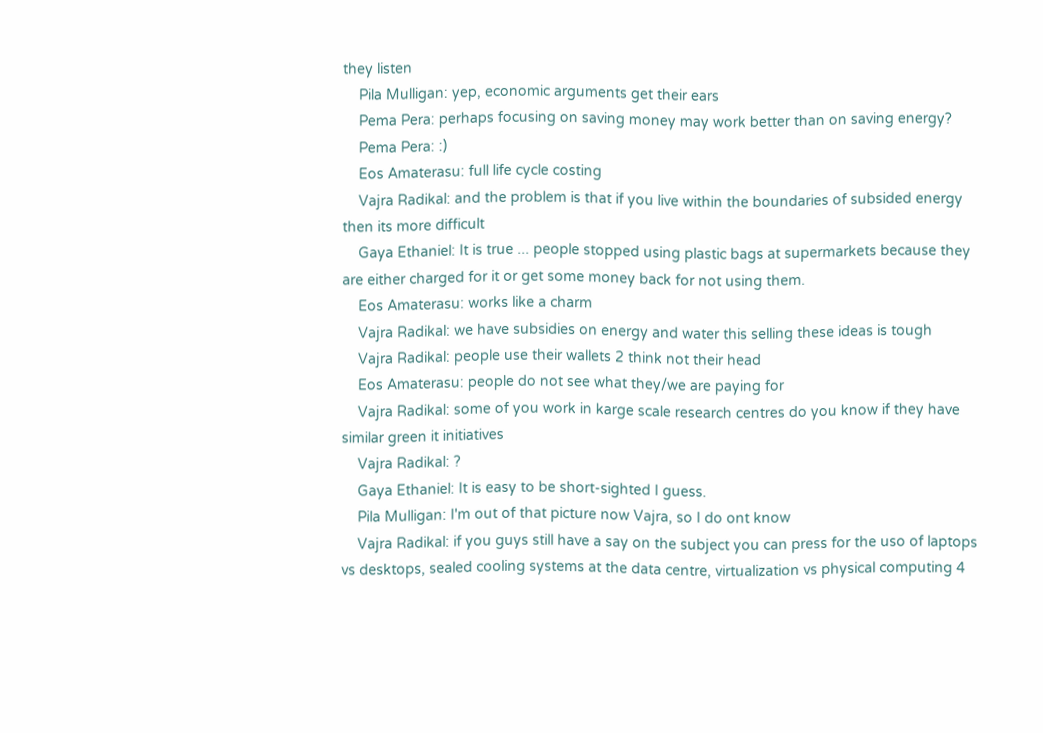they listen
    Pila Mulligan: yep, economic arguments get their ears
    Pema Pera: perhaps focusing on saving money may work better than on saving energy?
    Pema Pera: :)
    Eos Amaterasu: full life cycle costing
    Vajra Radikal: and the problem is that if you live within the boundaries of subsided energy then its more difficult
    Gaya Ethaniel: It is true ... people stopped using plastic bags at supermarkets because they are either charged for it or get some money back for not using them.
    Eos Amaterasu: works like a charm
    Vajra Radikal: we have subsidies on energy and water this selling these ideas is tough
    Vajra Radikal: people use their wallets 2 think not their head
    Eos Amaterasu: people do not see what they/we are paying for
    Vajra Radikal: some of you work in karge scale research centres do you know if they have similar green it initiatives
    Vajra Radikal: ?
    Gaya Ethaniel: It is easy to be short-sighted I guess.
    Pila Mulligan: I'm out of that picture now Vajra, so I do ont know
    Vajra Radikal: if you guys still have a say on the subject you can press for the uso of laptops vs desktops, sealed cooling systems at the data centre, virtualization vs physical computing 4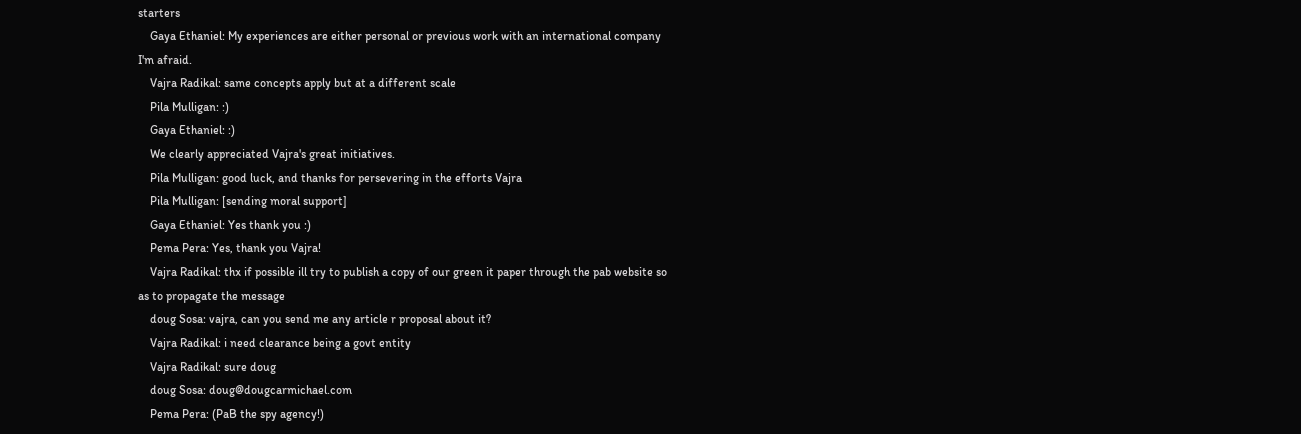starters
    Gaya Ethaniel: My experiences are either personal or previous work with an international company I'm afraid.
    Vajra Radikal: same concepts apply but at a different scale
    Pila Mulligan: :)
    Gaya Ethaniel: :)
    We clearly appreciated Vajra's great initiatives.
    Pila Mulligan: good luck, and thanks for persevering in the efforts Vajra
    Pila Mulligan: [sending moral support]
    Gaya Ethaniel: Yes thank you :)
    Pema Pera: Yes, thank you Vajra!
    Vajra Radikal: thx if possible ill try to publish a copy of our green it paper through the pab website so as to propagate the message
    doug Sosa: vajra, can you send me any article r proposal about it?
    Vajra Radikal: i need clearance being a govt entity
    Vajra Radikal: sure doug
    doug Sosa: doug@dougcarmichael.com
    Pema Pera: (PaB the spy agency!)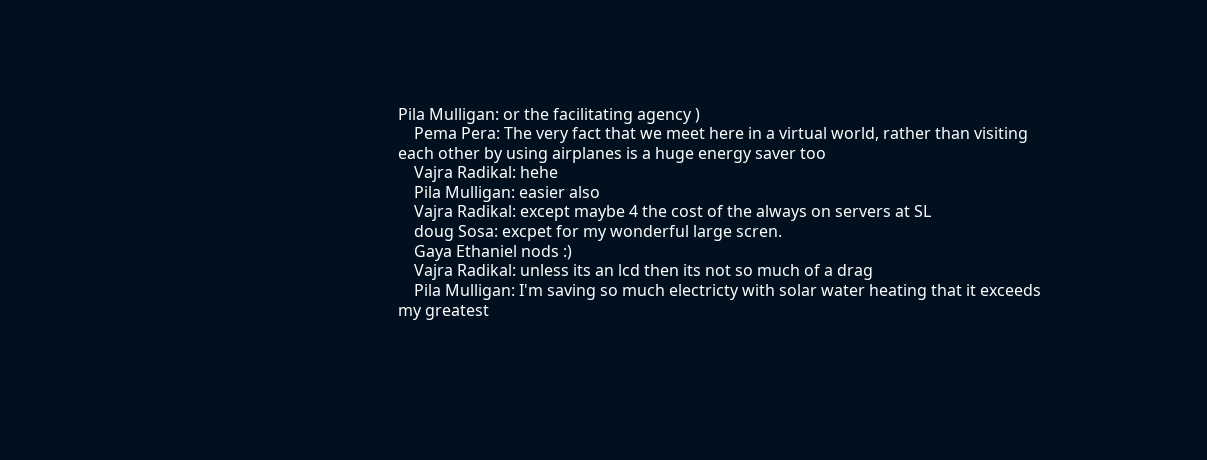Pila Mulligan: or the facilitating agency )
    Pema Pera: The very fact that we meet here in a virtual world, rather than visiting each other by using airplanes is a huge energy saver too
    Vajra Radikal: hehe
    Pila Mulligan: easier also
    Vajra Radikal: except maybe 4 the cost of the always on servers at SL
    doug Sosa: excpet for my wonderful large scren.
    Gaya Ethaniel nods :)
    Vajra Radikal: unless its an lcd then its not so much of a drag
    Pila Mulligan: I'm saving so much electricty with solar water heating that it exceeds my greatest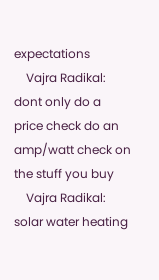expectations
    Vajra Radikal: dont only do a price check do an amp/watt check on the stuff you buy
    Vajra Radikal: solar water heating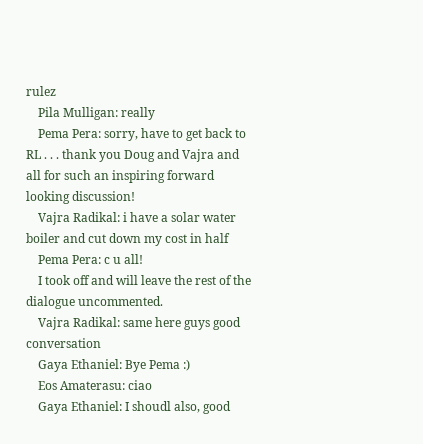rulez
    Pila Mulligan: really
    Pema Pera: sorry, have to get back to RL . . . thank you Doug and Vajra and all for such an inspiring forward looking discussion!
    Vajra Radikal: i have a solar water boiler and cut down my cost in half
    Pema Pera: c u all!
    I took off and will leave the rest of the dialogue uncommented.
    Vajra Radikal: same here guys good conversation
    Gaya Ethaniel: Bye Pema :)
    Eos Amaterasu: ciao
    Gaya Ethaniel: I shoudl also, good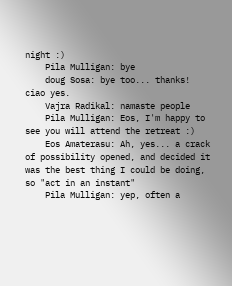night :)
    Pila Mulligan: bye
    doug Sosa: bye too... thanks! ciao yes.
    Vajra Radikal: namaste people
    Pila Mulligan: Eos, I'm happy to see you will attend the retreat :)
    Eos Amaterasu: Ah, yes... a crack of possibility opened, and decided it was the best thing I could be doing, so "act in an instant"
    Pila Mulligan: yep, often a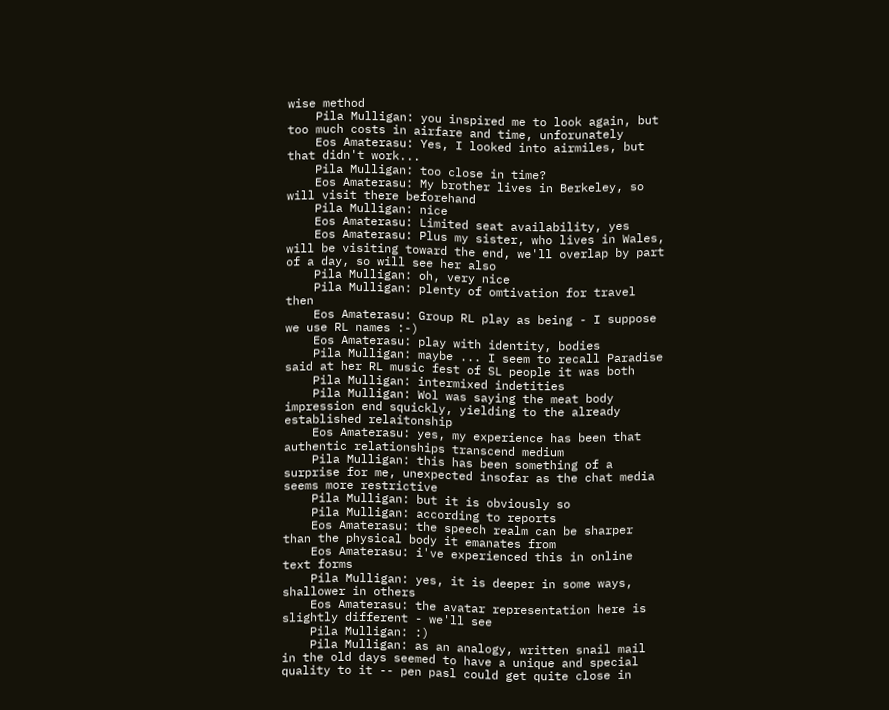wise method
    Pila Mulligan: you inspired me to look again, but too much costs in airfare and time, unforunately
    Eos Amaterasu: Yes, I looked into airmiles, but that didn't work...
    Pila Mulligan: too close in time?
    Eos Amaterasu: My brother lives in Berkeley, so will visit there beforehand
    Pila Mulligan: nice
    Eos Amaterasu: Limited seat availability, yes
    Eos Amaterasu: Plus my sister, who lives in Wales, will be visiting toward the end, we'll overlap by part of a day, so will see her also
    Pila Mulligan: oh, very nice
    Pila Mulligan: plenty of omtivation for travel then
    Eos Amaterasu: Group RL play as being - I suppose we use RL names :-)
    Eos Amaterasu: play with identity, bodies
    Pila Mulligan: maybe ... I seem to recall Paradise said at her RL music fest of SL people it was both
    Pila Mulligan: intermixed indetities
    Pila Mulligan: Wol was saying the meat body impression end squickly, yielding to the already established relaitonship
    Eos Amaterasu: yes, my experience has been that authentic relationships transcend medium
    Pila Mulligan: this has been something of a surprise for me, unexpected insofar as the chat media seems more restrictive
    Pila Mulligan: but it is obviously so
    Pila Mulligan: according to reports
    Eos Amaterasu: the speech realm can be sharper than the physical body it emanates from
    Eos Amaterasu: i've experienced this in online text forms
    Pila Mulligan: yes, it is deeper in some ways, shallower in others
    Eos Amaterasu: the avatar representation here is slightly different - we'll see
    Pila Mulligan: :)
    Pila Mulligan: as an analogy, written snail mail in the old days seemed to have a unique and special quality to it -- pen pasl could get quite close in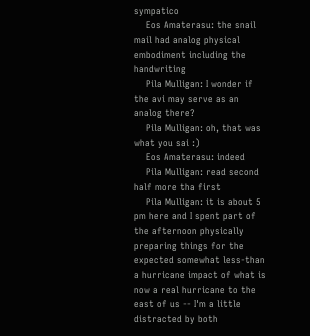sympatico
    Eos Amaterasu: the snail mail had analog physical embodiment including the handwriting
    Pila Mulligan: I wonder if the avi may serve as an analog there?
    Pila Mulligan: oh, that was what you sai :)
    Eos Amaterasu: indeed
    Pila Mulligan: read second half more tha first
    Pila Mulligan: it is about 5 pm here and I spent part of the afternoon physically preparing things for the expected somewhat less-than a hurricane impact of what is now a real hurricane to the east of us -- I'm a little distracted by both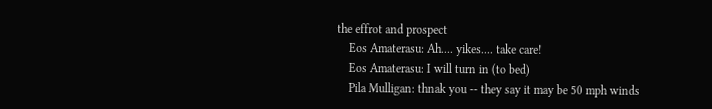the effrot and prospect
    Eos Amaterasu: Ah.... yikes.... take care!
    Eos Amaterasu: I will turn in (to bed)
    Pila Mulligan: thnak you -- they say it may be 50 mph winds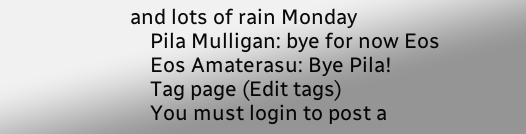and lots of rain Monday
    Pila Mulligan: bye for now Eos
    Eos Amaterasu: Bye Pila!
    Tag page (Edit tags)
    You must login to post a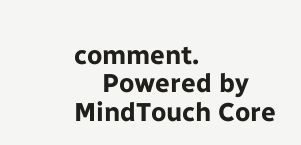comment.
    Powered by MindTouch Core